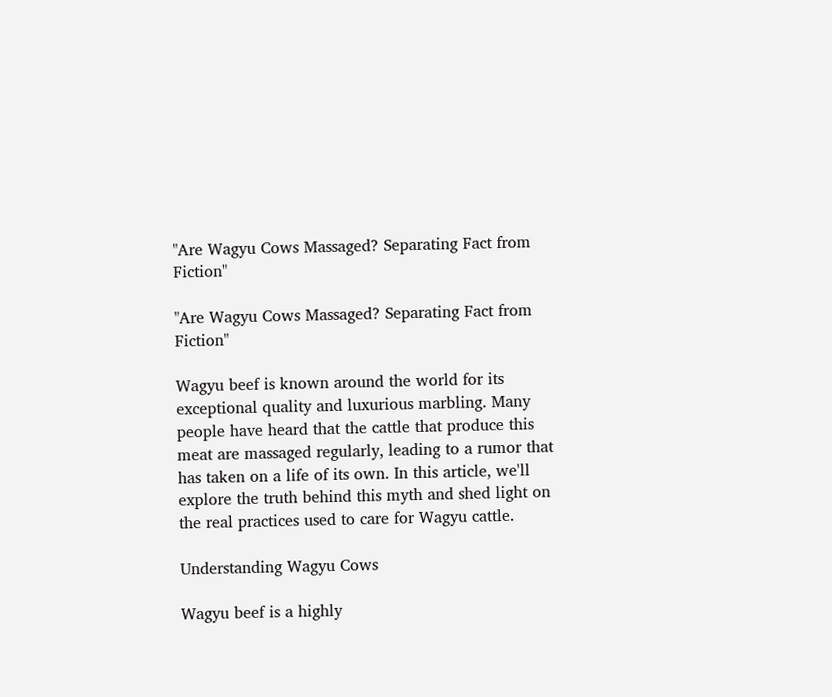"Are Wagyu Cows Massaged? Separating Fact from Fiction"

"Are Wagyu Cows Massaged? Separating Fact from Fiction"

Wagyu beef is known around the world for its exceptional quality and luxurious marbling. Many people have heard that the cattle that produce this meat are massaged regularly, leading to a rumor that has taken on a life of its own. In this article, we'll explore the truth behind this myth and shed light on the real practices used to care for Wagyu cattle.

Understanding Wagyu Cows

Wagyu beef is a highly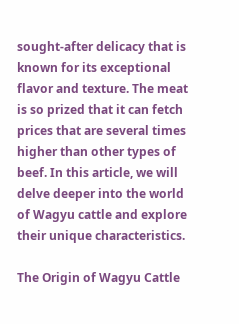sought-after delicacy that is known for its exceptional flavor and texture. The meat is so prized that it can fetch prices that are several times higher than other types of beef. In this article, we will delve deeper into the world of Wagyu cattle and explore their unique characteristics.

The Origin of Wagyu Cattle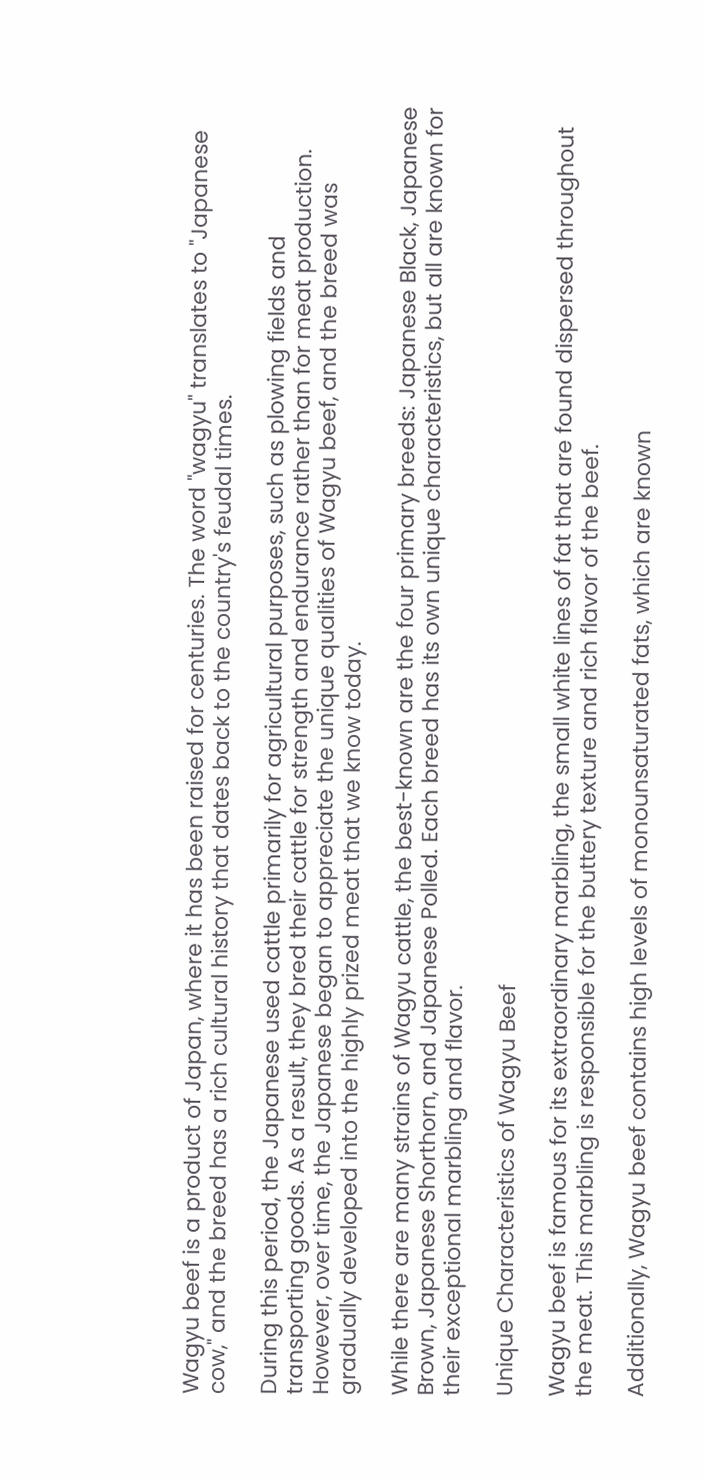Wagyu beef is a product of Japan, where it has been raised for centuries. The word "wagyu" translates to "Japanese cow," and the breed has a rich cultural history that dates back to the country's feudal times.

During this period, the Japanese used cattle primarily for agricultural purposes, such as plowing fields and transporting goods. As a result, they bred their cattle for strength and endurance rather than for meat production. However, over time, the Japanese began to appreciate the unique qualities of Wagyu beef, and the breed was gradually developed into the highly prized meat that we know today.

While there are many strains of Wagyu cattle, the best-known are the four primary breeds: Japanese Black, Japanese Brown, Japanese Shorthorn, and Japanese Polled. Each breed has its own unique characteristics, but all are known for their exceptional marbling and flavor.

Unique Characteristics of Wagyu Beef

Wagyu beef is famous for its extraordinary marbling, the small white lines of fat that are found dispersed throughout the meat. This marbling is responsible for the buttery texture and rich flavor of the beef.

Additionally, Wagyu beef contains high levels of monounsaturated fats, which are known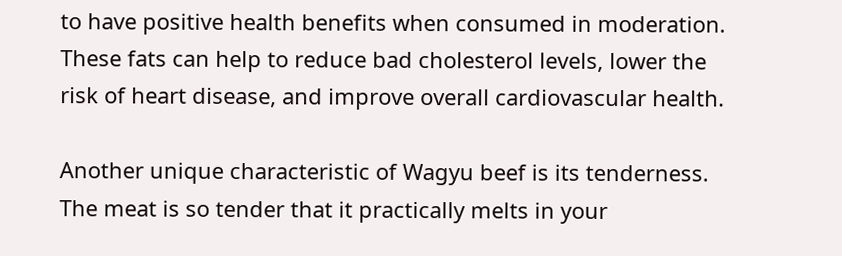to have positive health benefits when consumed in moderation. These fats can help to reduce bad cholesterol levels, lower the risk of heart disease, and improve overall cardiovascular health.

Another unique characteristic of Wagyu beef is its tenderness. The meat is so tender that it practically melts in your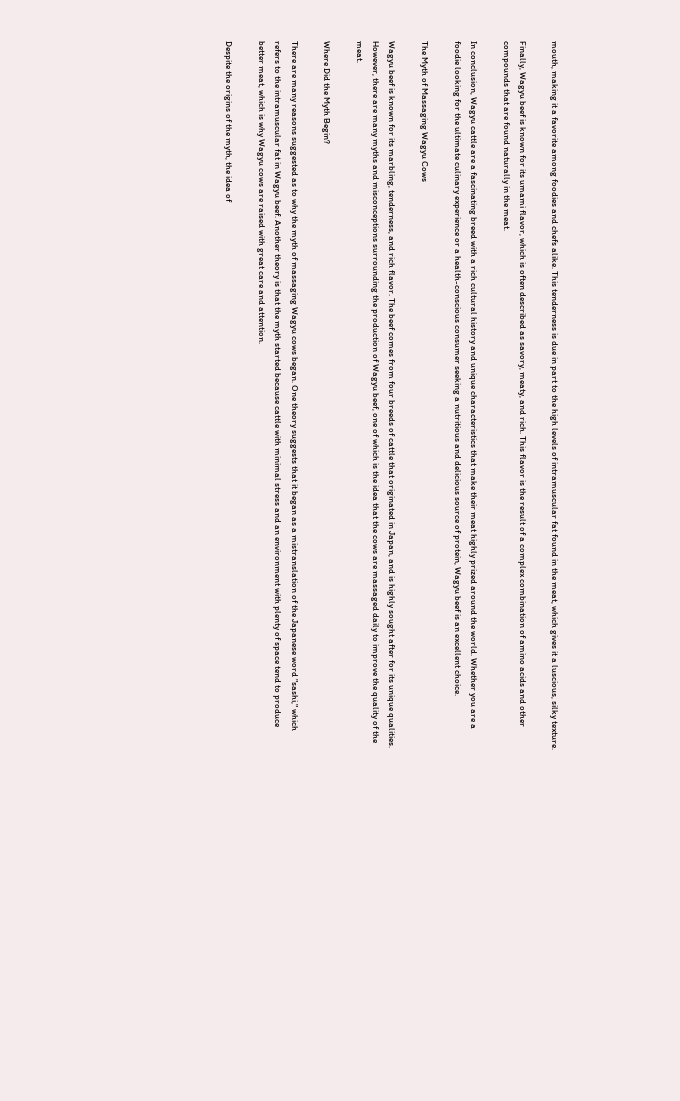mouth, making it a favorite among foodies and chefs alike. This tenderness is due in part to the high levels of intramuscular fat found in the meat, which gives it a luscious, silky texture.

Finally, Wagyu beef is known for its umami flavor, which is often described as savory, meaty, and rich. This flavor is the result of a complex combination of amino acids and other compounds that are found naturally in the meat.

In conclusion, Wagyu cattle are a fascinating breed with a rich cultural history and unique characteristics that make their meat highly prized around the world. Whether you are a foodie looking for the ultimate culinary experience or a health-conscious consumer seeking a nutritious and delicious source of protein, Wagyu beef is an excellent choice.

The Myth of Massaging Wagyu Cows

Wagyu beef is known for its marbling, tenderness, and rich flavor. The beef comes from four breeds of cattle that originated in Japan, and is highly sought after for its unique qualities. However, there are many myths and misconceptions surrounding the production of Wagyu beef, one of which is the idea that the cows are massaged daily to improve the quality of the meat.

Where Did the Myth Begin?

There are many reasons suggested as to why the myth of massaging Wagyu cows began. One theory suggests that it began as a mistranslation of the Japanese word "sashi," which refers to the intramuscular fat in Wagyu beef. Another theory is that the myth started because cattle with minimal stress and an environment with plenty of space tend to produce better meat, which is why Wagyu cows are raised with great care and attention.

Despite the origins of the myth, the idea of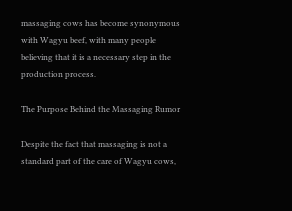massaging cows has become synonymous with Wagyu beef, with many people believing that it is a necessary step in the production process.

The Purpose Behind the Massaging Rumor

Despite the fact that massaging is not a standard part of the care of Wagyu cows,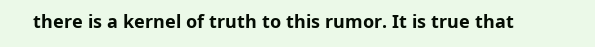there is a kernel of truth to this rumor. It is true that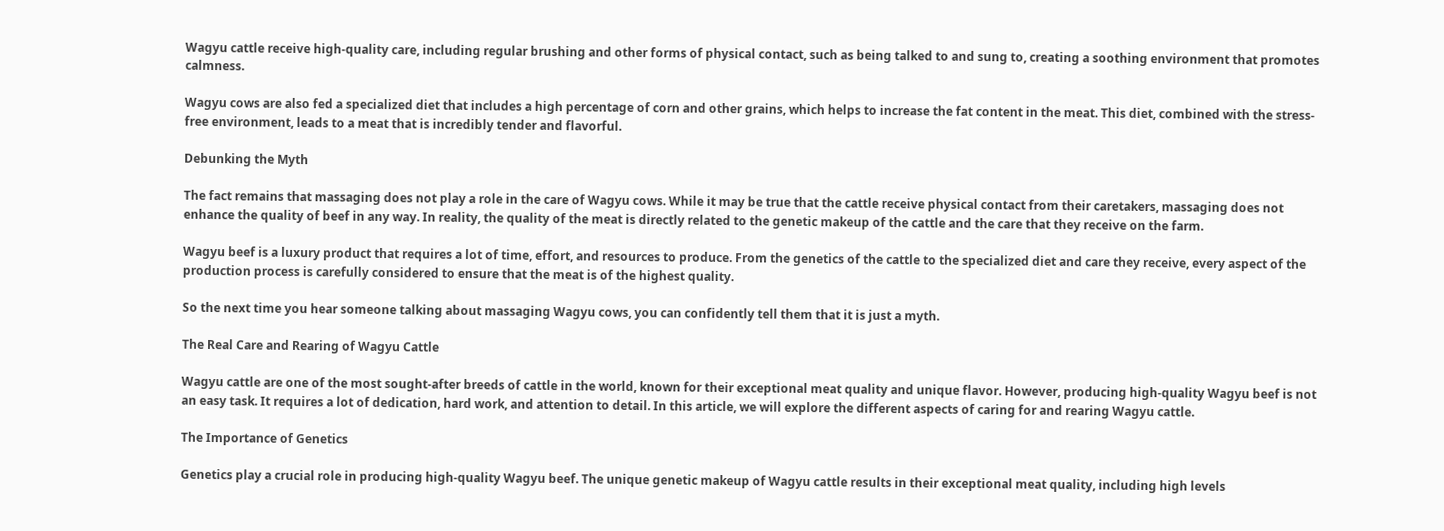Wagyu cattle receive high-quality care, including regular brushing and other forms of physical contact, such as being talked to and sung to, creating a soothing environment that promotes calmness.

Wagyu cows are also fed a specialized diet that includes a high percentage of corn and other grains, which helps to increase the fat content in the meat. This diet, combined with the stress-free environment, leads to a meat that is incredibly tender and flavorful.

Debunking the Myth

The fact remains that massaging does not play a role in the care of Wagyu cows. While it may be true that the cattle receive physical contact from their caretakers, massaging does not enhance the quality of beef in any way. In reality, the quality of the meat is directly related to the genetic makeup of the cattle and the care that they receive on the farm.

Wagyu beef is a luxury product that requires a lot of time, effort, and resources to produce. From the genetics of the cattle to the specialized diet and care they receive, every aspect of the production process is carefully considered to ensure that the meat is of the highest quality.

So the next time you hear someone talking about massaging Wagyu cows, you can confidently tell them that it is just a myth.

The Real Care and Rearing of Wagyu Cattle

Wagyu cattle are one of the most sought-after breeds of cattle in the world, known for their exceptional meat quality and unique flavor. However, producing high-quality Wagyu beef is not an easy task. It requires a lot of dedication, hard work, and attention to detail. In this article, we will explore the different aspects of caring for and rearing Wagyu cattle.

The Importance of Genetics

Genetics play a crucial role in producing high-quality Wagyu beef. The unique genetic makeup of Wagyu cattle results in their exceptional meat quality, including high levels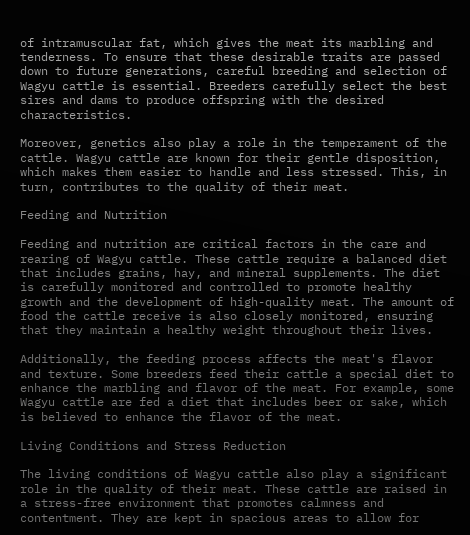of intramuscular fat, which gives the meat its marbling and tenderness. To ensure that these desirable traits are passed down to future generations, careful breeding and selection of Wagyu cattle is essential. Breeders carefully select the best sires and dams to produce offspring with the desired characteristics.

Moreover, genetics also play a role in the temperament of the cattle. Wagyu cattle are known for their gentle disposition, which makes them easier to handle and less stressed. This, in turn, contributes to the quality of their meat.

Feeding and Nutrition

Feeding and nutrition are critical factors in the care and rearing of Wagyu cattle. These cattle require a balanced diet that includes grains, hay, and mineral supplements. The diet is carefully monitored and controlled to promote healthy growth and the development of high-quality meat. The amount of food the cattle receive is also closely monitored, ensuring that they maintain a healthy weight throughout their lives.

Additionally, the feeding process affects the meat's flavor and texture. Some breeders feed their cattle a special diet to enhance the marbling and flavor of the meat. For example, some Wagyu cattle are fed a diet that includes beer or sake, which is believed to enhance the flavor of the meat.

Living Conditions and Stress Reduction

The living conditions of Wagyu cattle also play a significant role in the quality of their meat. These cattle are raised in a stress-free environment that promotes calmness and contentment. They are kept in spacious areas to allow for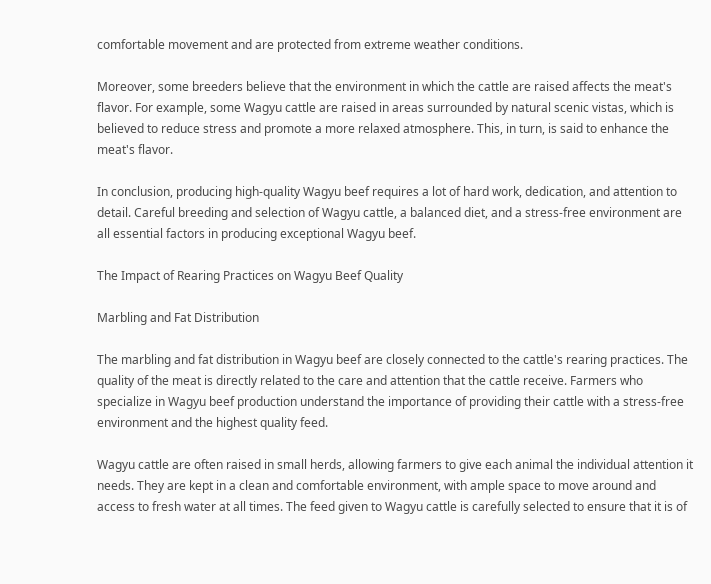comfortable movement and are protected from extreme weather conditions.

Moreover, some breeders believe that the environment in which the cattle are raised affects the meat's flavor. For example, some Wagyu cattle are raised in areas surrounded by natural scenic vistas, which is believed to reduce stress and promote a more relaxed atmosphere. This, in turn, is said to enhance the meat's flavor.

In conclusion, producing high-quality Wagyu beef requires a lot of hard work, dedication, and attention to detail. Careful breeding and selection of Wagyu cattle, a balanced diet, and a stress-free environment are all essential factors in producing exceptional Wagyu beef.

The Impact of Rearing Practices on Wagyu Beef Quality

Marbling and Fat Distribution

The marbling and fat distribution in Wagyu beef are closely connected to the cattle's rearing practices. The quality of the meat is directly related to the care and attention that the cattle receive. Farmers who specialize in Wagyu beef production understand the importance of providing their cattle with a stress-free environment and the highest quality feed.

Wagyu cattle are often raised in small herds, allowing farmers to give each animal the individual attention it needs. They are kept in a clean and comfortable environment, with ample space to move around and access to fresh water at all times. The feed given to Wagyu cattle is carefully selected to ensure that it is of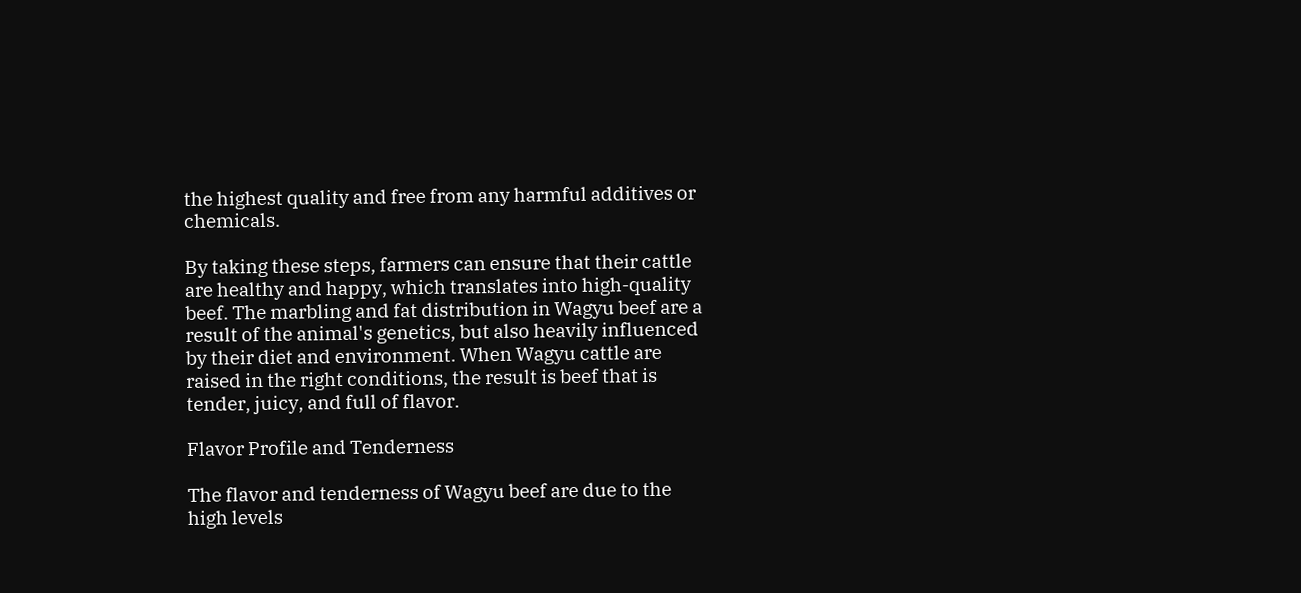the highest quality and free from any harmful additives or chemicals.

By taking these steps, farmers can ensure that their cattle are healthy and happy, which translates into high-quality beef. The marbling and fat distribution in Wagyu beef are a result of the animal's genetics, but also heavily influenced by their diet and environment. When Wagyu cattle are raised in the right conditions, the result is beef that is tender, juicy, and full of flavor.

Flavor Profile and Tenderness

The flavor and tenderness of Wagyu beef are due to the high levels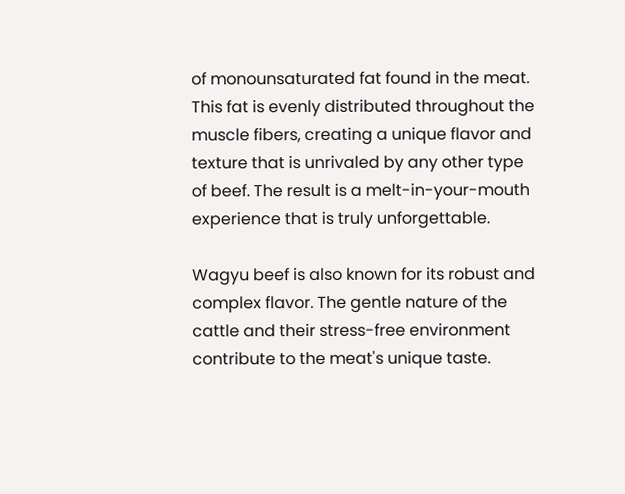of monounsaturated fat found in the meat. This fat is evenly distributed throughout the muscle fibers, creating a unique flavor and texture that is unrivaled by any other type of beef. The result is a melt-in-your-mouth experience that is truly unforgettable.

Wagyu beef is also known for its robust and complex flavor. The gentle nature of the cattle and their stress-free environment contribute to the meat's unique taste.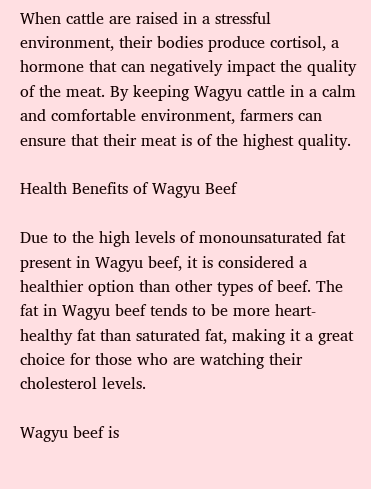When cattle are raised in a stressful environment, their bodies produce cortisol, a hormone that can negatively impact the quality of the meat. By keeping Wagyu cattle in a calm and comfortable environment, farmers can ensure that their meat is of the highest quality.

Health Benefits of Wagyu Beef

Due to the high levels of monounsaturated fat present in Wagyu beef, it is considered a healthier option than other types of beef. The fat in Wagyu beef tends to be more heart-healthy fat than saturated fat, making it a great choice for those who are watching their cholesterol levels.

Wagyu beef is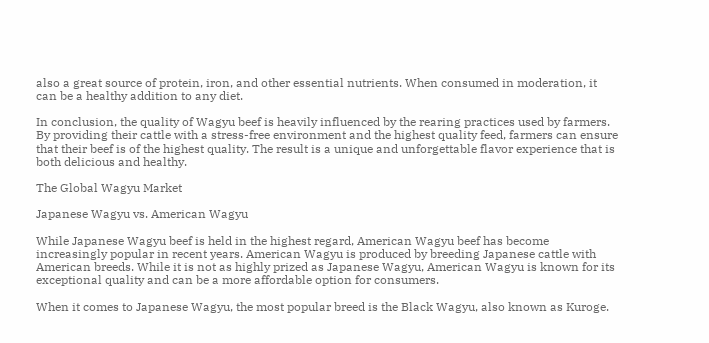also a great source of protein, iron, and other essential nutrients. When consumed in moderation, it can be a healthy addition to any diet.

In conclusion, the quality of Wagyu beef is heavily influenced by the rearing practices used by farmers. By providing their cattle with a stress-free environment and the highest quality feed, farmers can ensure that their beef is of the highest quality. The result is a unique and unforgettable flavor experience that is both delicious and healthy.

The Global Wagyu Market

Japanese Wagyu vs. American Wagyu

While Japanese Wagyu beef is held in the highest regard, American Wagyu beef has become increasingly popular in recent years. American Wagyu is produced by breeding Japanese cattle with American breeds. While it is not as highly prized as Japanese Wagyu, American Wagyu is known for its exceptional quality and can be a more affordable option for consumers.

When it comes to Japanese Wagyu, the most popular breed is the Black Wagyu, also known as Kuroge.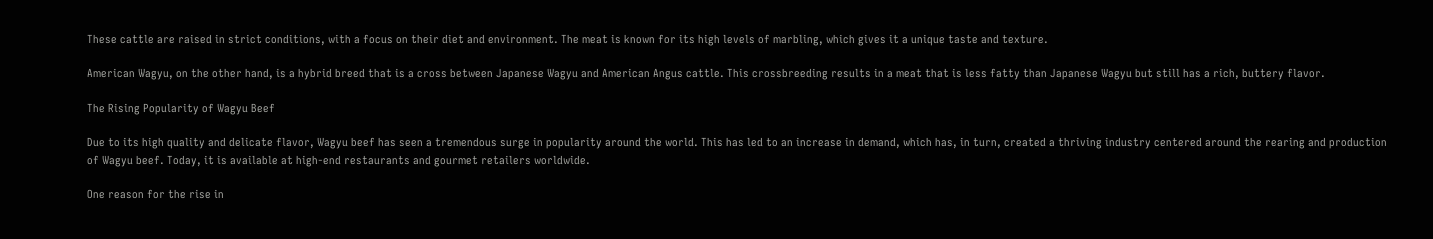These cattle are raised in strict conditions, with a focus on their diet and environment. The meat is known for its high levels of marbling, which gives it a unique taste and texture.

American Wagyu, on the other hand, is a hybrid breed that is a cross between Japanese Wagyu and American Angus cattle. This crossbreeding results in a meat that is less fatty than Japanese Wagyu but still has a rich, buttery flavor.

The Rising Popularity of Wagyu Beef

Due to its high quality and delicate flavor, Wagyu beef has seen a tremendous surge in popularity around the world. This has led to an increase in demand, which has, in turn, created a thriving industry centered around the rearing and production of Wagyu beef. Today, it is available at high-end restaurants and gourmet retailers worldwide.

One reason for the rise in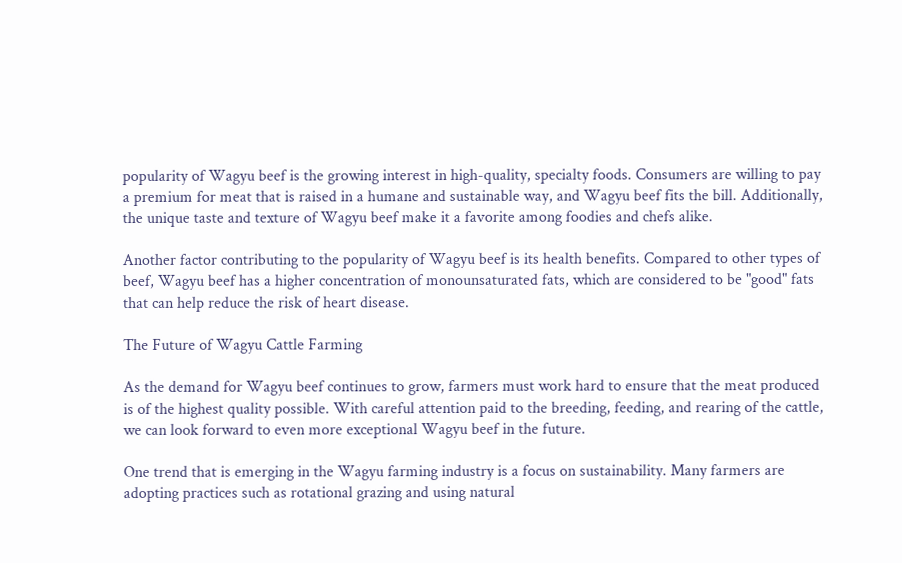popularity of Wagyu beef is the growing interest in high-quality, specialty foods. Consumers are willing to pay a premium for meat that is raised in a humane and sustainable way, and Wagyu beef fits the bill. Additionally, the unique taste and texture of Wagyu beef make it a favorite among foodies and chefs alike.

Another factor contributing to the popularity of Wagyu beef is its health benefits. Compared to other types of beef, Wagyu beef has a higher concentration of monounsaturated fats, which are considered to be "good" fats that can help reduce the risk of heart disease.

The Future of Wagyu Cattle Farming

As the demand for Wagyu beef continues to grow, farmers must work hard to ensure that the meat produced is of the highest quality possible. With careful attention paid to the breeding, feeding, and rearing of the cattle, we can look forward to even more exceptional Wagyu beef in the future.

One trend that is emerging in the Wagyu farming industry is a focus on sustainability. Many farmers are adopting practices such as rotational grazing and using natural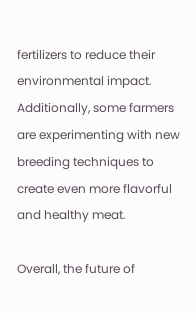fertilizers to reduce their environmental impact. Additionally, some farmers are experimenting with new breeding techniques to create even more flavorful and healthy meat.

Overall, the future of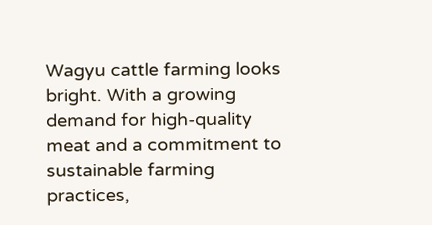Wagyu cattle farming looks bright. With a growing demand for high-quality meat and a commitment to sustainable farming practices,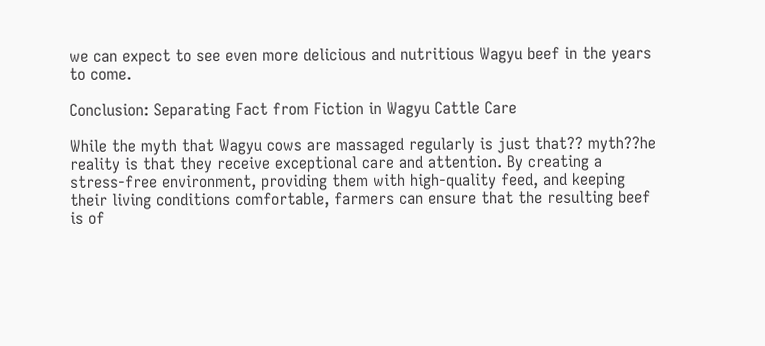we can expect to see even more delicious and nutritious Wagyu beef in the years to come.

Conclusion: Separating Fact from Fiction in Wagyu Cattle Care

While the myth that Wagyu cows are massaged regularly is just that?? myth??he reality is that they receive exceptional care and attention. By creating a stress-free environment, providing them with high-quality feed, and keeping their living conditions comfortable, farmers can ensure that the resulting beef is of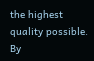the highest quality possible. By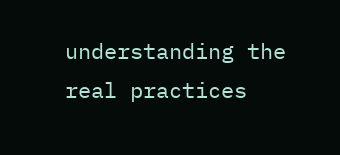understanding the real practices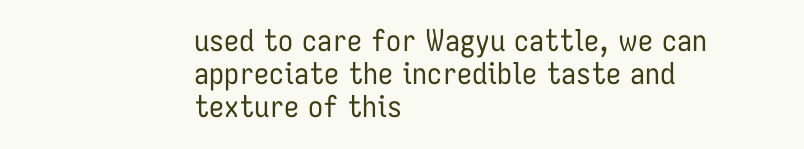used to care for Wagyu cattle, we can appreciate the incredible taste and texture of this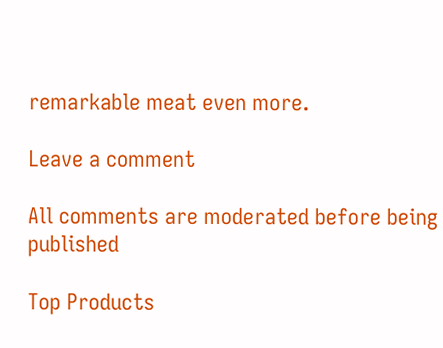remarkable meat even more.

Leave a comment

All comments are moderated before being published

Top Products